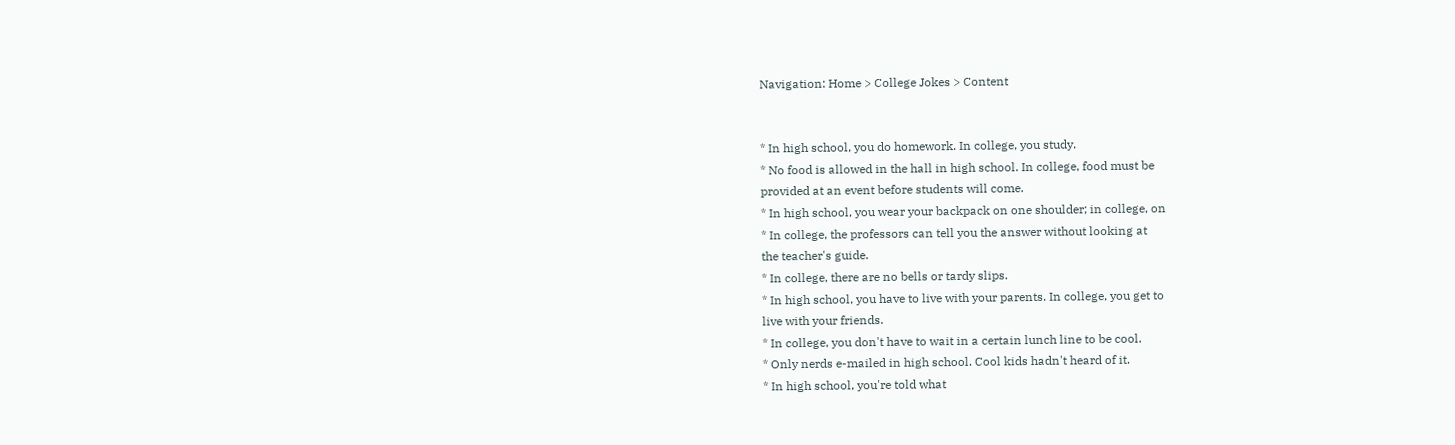Navigation: Home > College Jokes > Content


* In high school, you do homework. In college, you study.
* No food is allowed in the hall in high school. In college, food must be
provided at an event before students will come.
* In high school, you wear your backpack on one shoulder; in college, on
* In college, the professors can tell you the answer without looking at
the teacher's guide.
* In college, there are no bells or tardy slips.
* In high school, you have to live with your parents. In college, you get to
live with your friends.
* In college, you don't have to wait in a certain lunch line to be cool.
* Only nerds e-mailed in high school. Cool kids hadn't heard of it.
* In high school, you're told what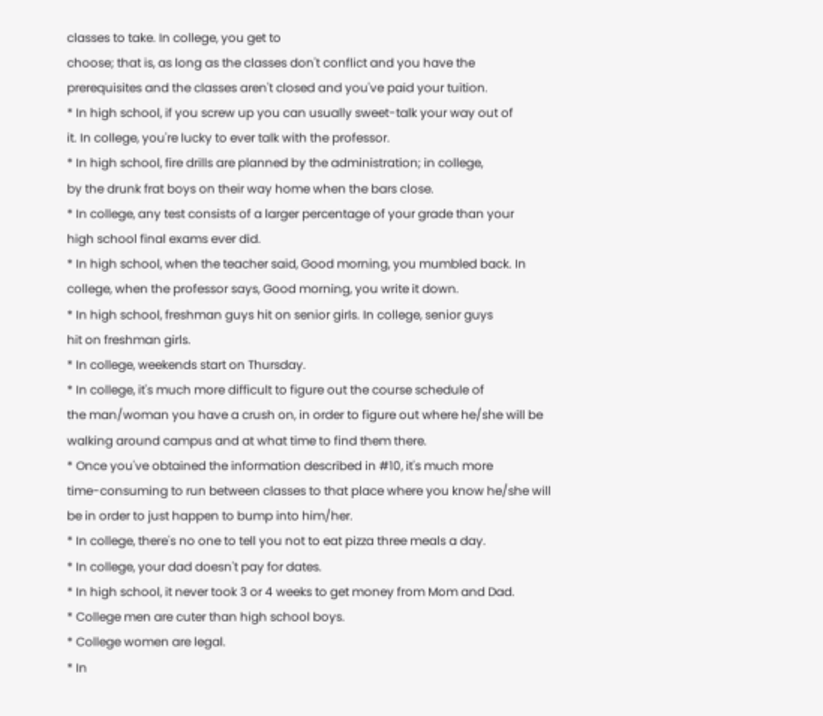classes to take. In college, you get to
choose; that is, as long as the classes don't conflict and you have the
prerequisites and the classes aren't closed and you've paid your tuition.
* In high school, if you screw up you can usually sweet-talk your way out of
it. In college, you're lucky to ever talk with the professor.
* In high school, fire drills are planned by the administration; in college,
by the drunk frat boys on their way home when the bars close.
* In college, any test consists of a larger percentage of your grade than your
high school final exams ever did.
* In high school, when the teacher said, Good morning, you mumbled back. In
college, when the professor says, Good morning, you write it down.
* In high school, freshman guys hit on senior girls. In college, senior guys
hit on freshman girls.
* In college, weekends start on Thursday.
* In college, it's much more difficult to figure out the course schedule of
the man/woman you have a crush on, in order to figure out where he/she will be
walking around campus and at what time to find them there.
* Once you've obtained the information described in #10, it's much more
time-consuming to run between classes to that place where you know he/she will
be in order to just happen to bump into him/her.
* In college, there's no one to tell you not to eat pizza three meals a day.
* In college, your dad doesn't pay for dates.
* In high school, it never took 3 or 4 weeks to get money from Mom and Dad.
* College men are cuter than high school boys.
* College women are legal.
* In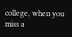college, when you miss a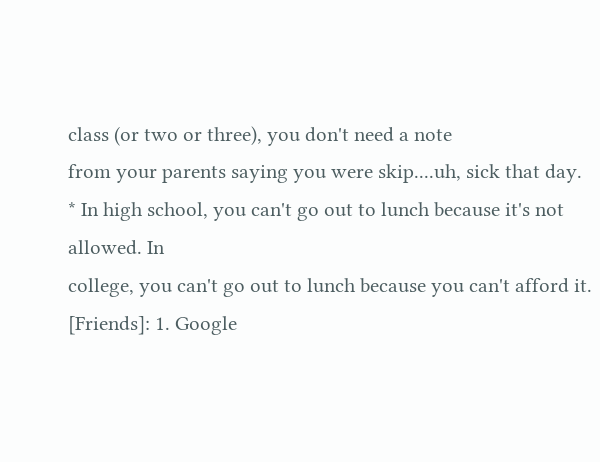class (or two or three), you don't need a note
from your parents saying you were skip....uh, sick that day.
* In high school, you can't go out to lunch because it's not allowed. In
college, you can't go out to lunch because you can't afford it.
[Friends]: 1. Google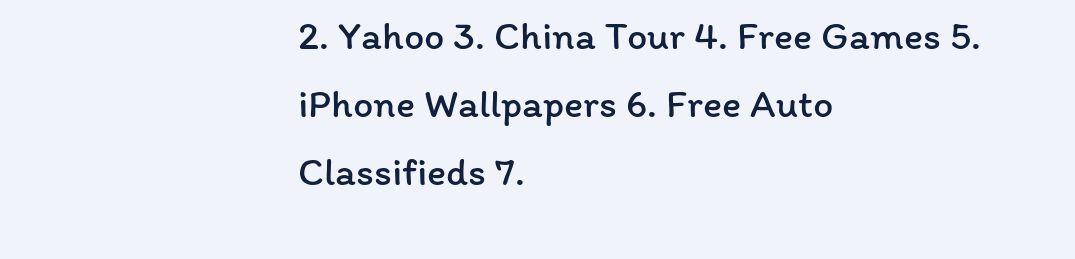2. Yahoo 3. China Tour 4. Free Games 5. iPhone Wallpapers 6. Free Auto Classifieds 7.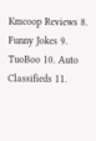Kmcoop Reviews 8. Funny Jokes 9. TuoBoo 10. Auto Classifieds 11.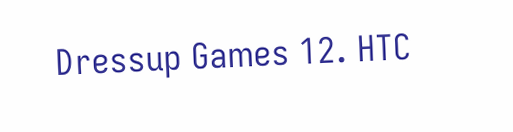Dressup Games 12. HTC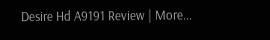Desire Hd A9191 Review | More...